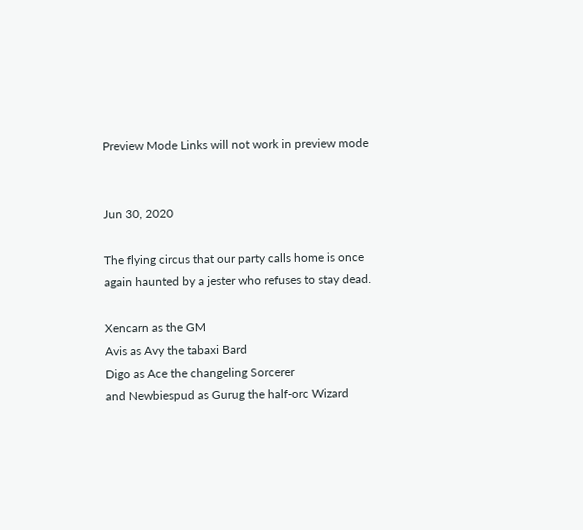Preview Mode Links will not work in preview mode


Jun 30, 2020

The flying circus that our party calls home is once again haunted by a jester who refuses to stay dead.

Xencarn as the GM
Avis as Avy the tabaxi Bard
Digo as Ace the changeling Sorcerer
and Newbiespud as Gurug the half-orc Wizard